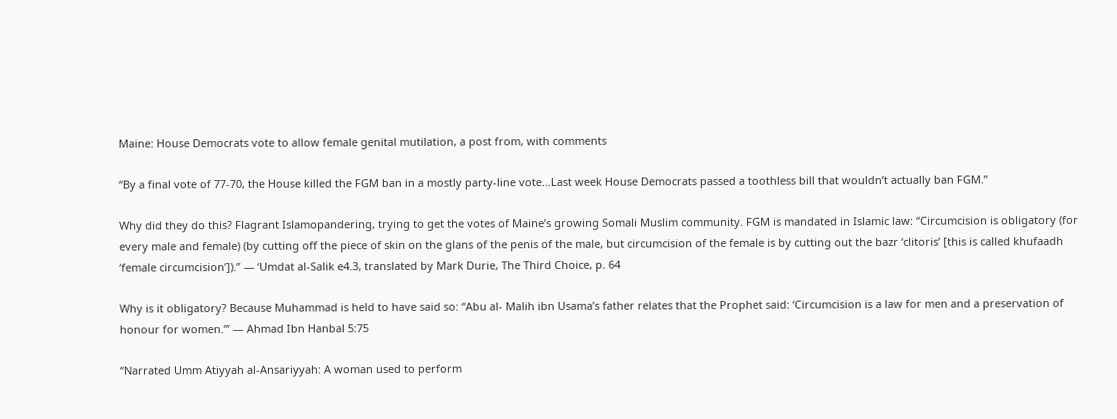Maine: House Democrats vote to allow female genital mutilation, a post from, with comments

“By a final vote of 77-70, the House killed the FGM ban in a mostly party-line vote…Last week House Democrats passed a toothless bill that wouldn’t actually ban FGM.”

Why did they do this? Flagrant Islamopandering, trying to get the votes of Maine’s growing Somali Muslim community. FGM is mandated in Islamic law: “Circumcision is obligatory (for every male and female) (by cutting off the piece of skin on the glans of the penis of the male, but circumcision of the female is by cutting out the bazr ‘clitoris’ [this is called khufaadh ‘female circumcision’]).” — ‘Umdat al-Salik e4.3, translated by Mark Durie, The Third Choice, p. 64

Why is it obligatory? Because Muhammad is held to have said so: “Abu al- Malih ibn Usama’s father relates that the Prophet said: ‘Circumcision is a law for men and a preservation of honour for women.’” — Ahmad Ibn Hanbal 5:75

“Narrated Umm Atiyyah al-Ansariyyah: A woman used to perform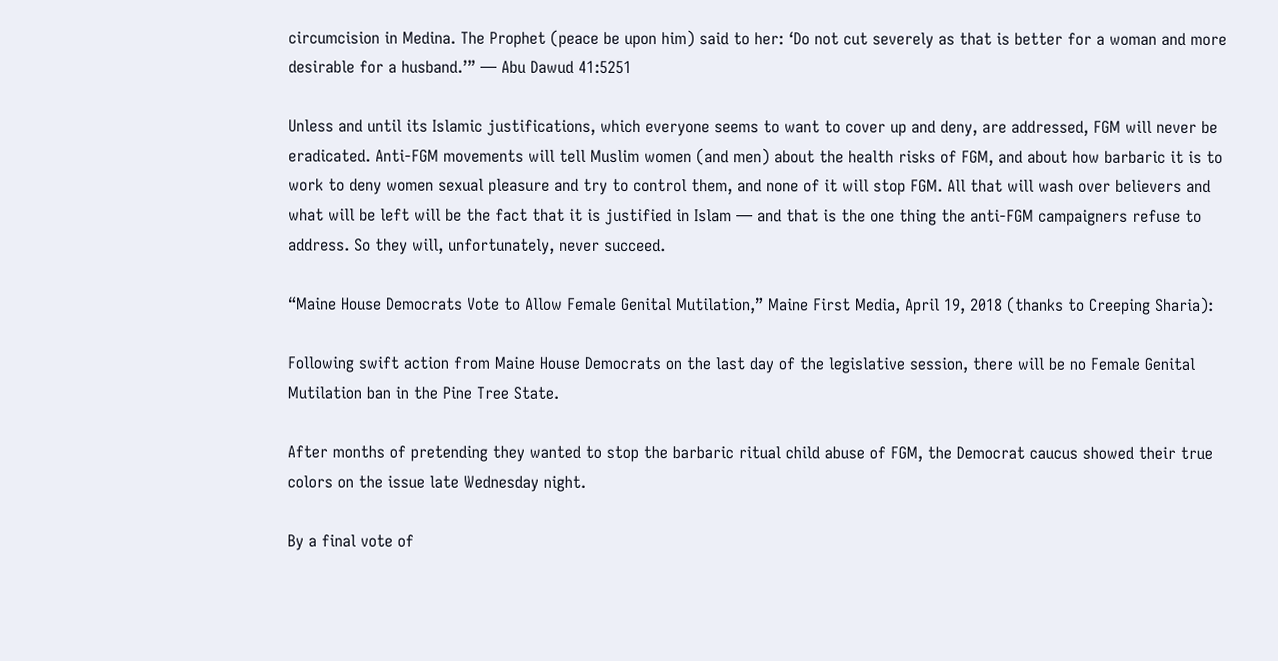circumcision in Medina. The Prophet (peace be upon him) said to her: ‘Do not cut severely as that is better for a woman and more desirable for a husband.’” — Abu Dawud 41:5251

Unless and until its Islamic justifications, which everyone seems to want to cover up and deny, are addressed, FGM will never be eradicated. Anti-FGM movements will tell Muslim women (and men) about the health risks of FGM, and about how barbaric it is to work to deny women sexual pleasure and try to control them, and none of it will stop FGM. All that will wash over believers and what will be left will be the fact that it is justified in Islam — and that is the one thing the anti-FGM campaigners refuse to address. So they will, unfortunately, never succeed.

“Maine House Democrats Vote to Allow Female Genital Mutilation,” Maine First Media, April 19, 2018 (thanks to Creeping Sharia):

Following swift action from Maine House Democrats on the last day of the legislative session, there will be no Female Genital Mutilation ban in the Pine Tree State.

After months of pretending they wanted to stop the barbaric ritual child abuse of FGM, the Democrat caucus showed their true colors on the issue late Wednesday night.

By a final vote of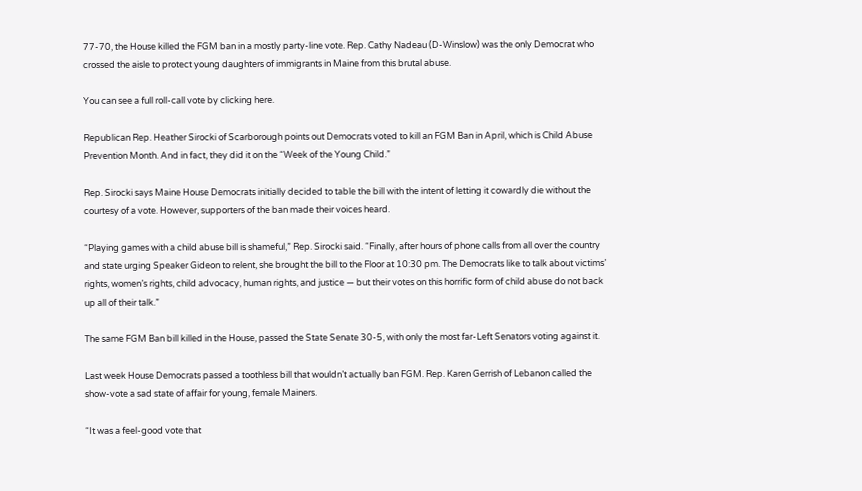77-70, the House killed the FGM ban in a mostly party-line vote. Rep. Cathy Nadeau (D-Winslow) was the only Democrat who crossed the aisle to protect young daughters of immigrants in Maine from this brutal abuse.

You can see a full roll-call vote by clicking here.

Republican Rep. Heather Sirocki of Scarborough points out Democrats voted to kill an FGM Ban in April, which is Child Abuse Prevention Month. And in fact, they did it on the “Week of the Young Child.”

Rep. Sirocki says Maine House Democrats initially decided to table the bill with the intent of letting it cowardly die without the courtesy of a vote. However, supporters of the ban made their voices heard.

“Playing games with a child abuse bill is shameful,” Rep. Sirocki said. “Finally, after hours of phone calls from all over the country and state urging Speaker Gideon to relent, she brought the bill to the Floor at 10:30 pm. The Democrats like to talk about victims’ rights, women’s rights, child advocacy, human rights, and justice — but their votes on this horrific form of child abuse do not back up all of their talk.”

The same FGM Ban bill killed in the House, passed the State Senate 30-5, with only the most far-Left Senators voting against it.

Last week House Democrats passed a toothless bill that wouldn’t actually ban FGM. Rep. Karen Gerrish of Lebanon called the show-vote a sad state of affair for young, female Mainers.

“It was a feel-good vote that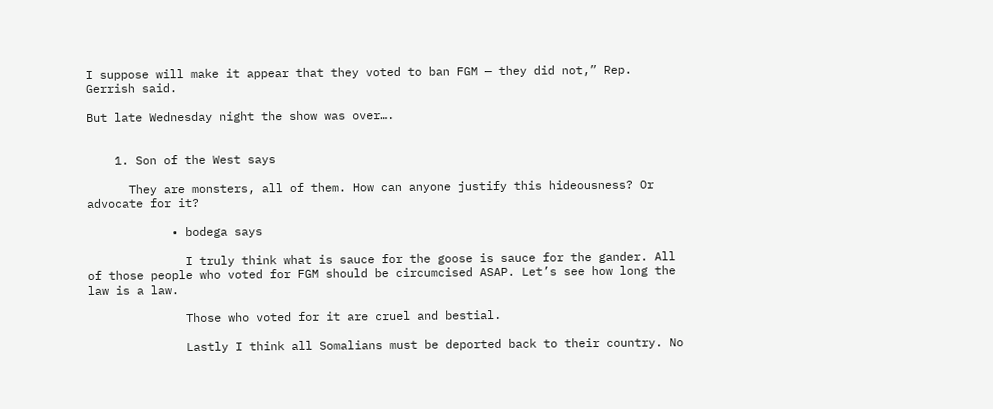I suppose will make it appear that they voted to ban FGM — they did not,” Rep. Gerrish said.

But late Wednesday night the show was over….


    1. Son of the West says

      They are monsters, all of them. How can anyone justify this hideousness? Or advocate for it?

            • bodega says

              I truly think what is sauce for the goose is sauce for the gander. All of those people who voted for FGM should be circumcised ASAP. Let’s see how long the law is a law.

              Those who voted for it are cruel and bestial.

              Lastly I think all Somalians must be deported back to their country. No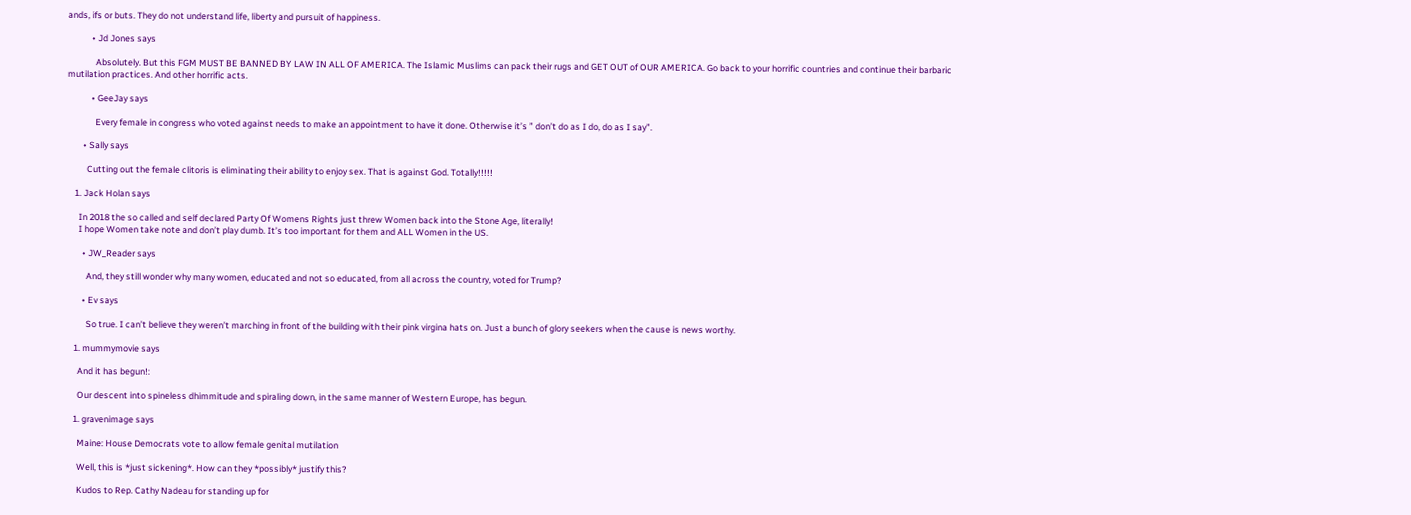ands, ifs or buts. They do not understand life, liberty and pursuit of happiness.

            • Jd Jones says

              Absolutely. But this FGM MUST BE BANNED BY LAW IN ALL OF AMERICA. The Islamic Muslims can pack their rugs and GET OUT of OUR AMERICA. Go back to your horrific countries and continue their barbaric mutilation practices. And other horrific acts.

            • GeeJay says

              Every female in congress who voted against needs to make an appointment to have it done. Otherwise it’s ” don’t do as I do, do as I say”.

        • Sally says

          Cutting out the female clitoris is eliminating their ability to enjoy sex. That is against God. Totally!!!!!

    1. Jack Holan says

      In 2018 the so called and self declared Party Of Womens Rights just threw Women back into the Stone Age, literally!
      I hope Women take note and don’t play dumb. It’s too important for them and ALL Women in the US.

        • JW_Reader says

          And, they still wonder why many women, educated and not so educated, from all across the country, voted for Trump?

        • Ev says

          So true. I can’t believe they weren’t marching in front of the building with their pink virgina hats on. Just a bunch of glory seekers when the cause is news worthy.

    1. mummymovie says

      And it has begun!:

      Our descent into spineless dhimmitude and spiraling down, in the same manner of Western Europe, has begun.

    1. gravenimage says

      Maine: House Democrats vote to allow female genital mutilation

      Well, this is *just sickening*. How can they *possibly* justify this?

      Kudos to Rep. Cathy Nadeau for standing up for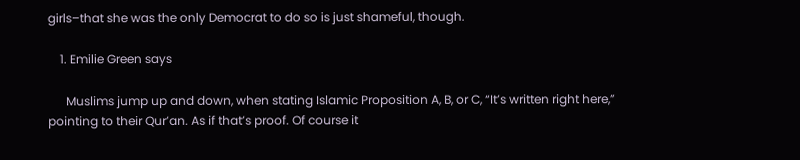girls–that she was the only Democrat to do so is just shameful, though.

    1. Emilie Green says

      Muslims jump up and down, when stating Islamic Proposition A, B, or C, “It’s written right here,” pointing to their Qur’an. As if that’s proof. Of course it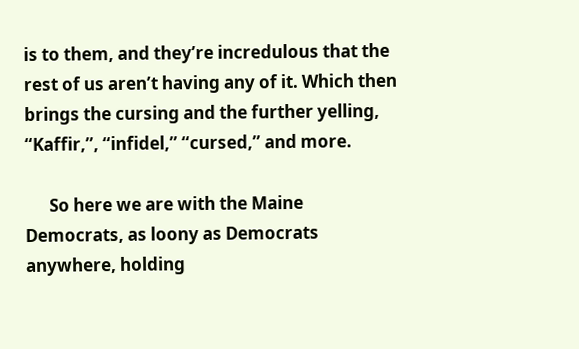is to them, and they’re incredulous that the rest of us aren’t having any of it. Which then brings the cursing and the further yelling, “Kaffir,”, “infidel,” “cursed,” and more.

      So here we are with the Maine Democrats, as loony as Democrats anywhere, holding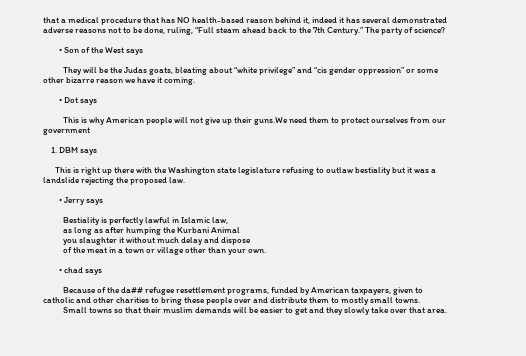that a medical procedure that has NO health-based reason behind it, indeed it has several demonstrated adverse reasons not to be done, ruling, “Full steam ahead back to the 7th Century.” The party of science?

        • Son of the West says

          They will be the Judas goats, bleating about “white privilege” and “cis gender oppression” or some other bizarre reason we have it coming.

        • Dot says

          This is why American people will not give up their guns.We need them to protect ourselves from our government

    1. DBM says

      This is right up there with the Washington state legislature refusing to outlaw bestiality but it was a landslide rejecting the proposed law.

        • Jerry says

          Bestiality is perfectly lawful in Islamic law,
          as long as after humping the Kurbani Animal
          you slaughter it without much delay and dispose
          of the meat in a town or village other than your own.

        • chad says

          Because of the da## refugee resettlement programs, funded by American taxpayers, given to catholic and other charities to bring these people over and distribute them to mostly small towns.
          Small towns so that their muslim demands will be easier to get and they slowly take over that area.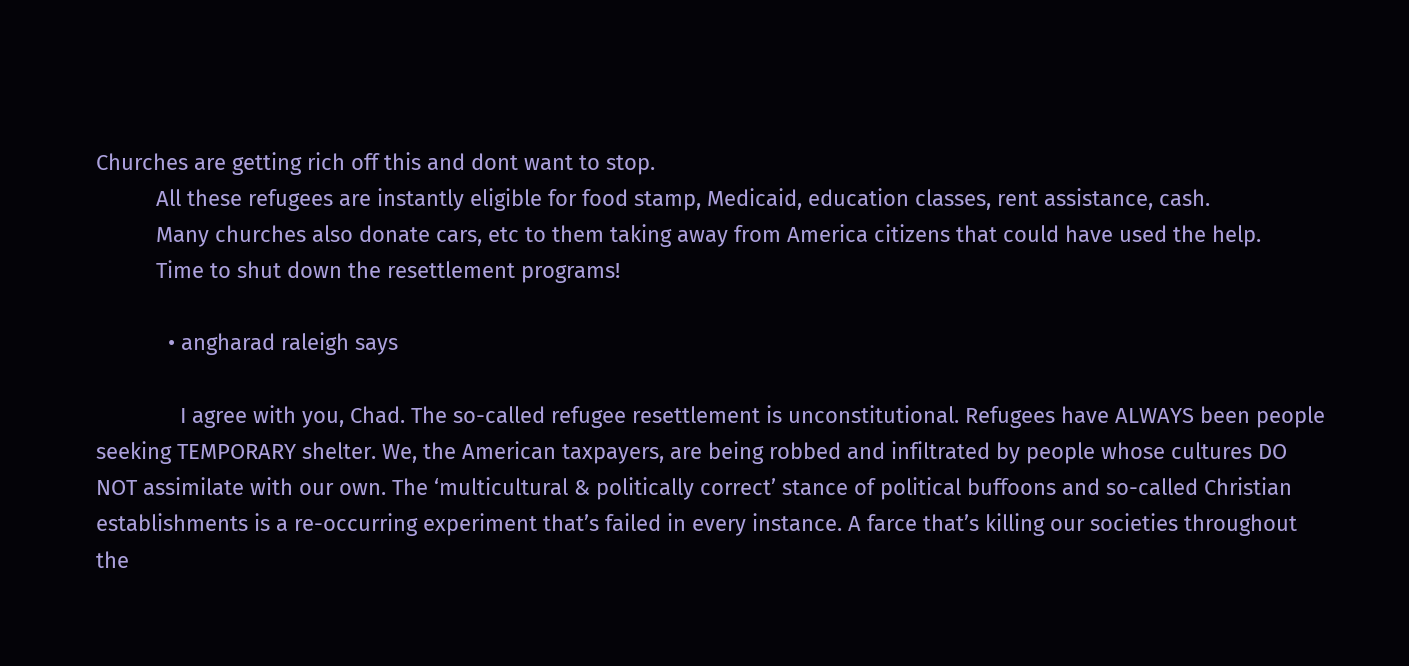Churches are getting rich off this and dont want to stop.
          All these refugees are instantly eligible for food stamp, Medicaid, education classes, rent assistance, cash.
          Many churches also donate cars, etc to them taking away from America citizens that could have used the help.
          Time to shut down the resettlement programs!

            • angharad raleigh says

              I agree with you, Chad. The so-called refugee resettlement is unconstitutional. Refugees have ALWAYS been people seeking TEMPORARY shelter. We, the American taxpayers, are being robbed and infiltrated by people whose cultures DO NOT assimilate with our own. The ‘multicultural & politically correct’ stance of political buffoons and so-called Christian establishments is a re-occurring experiment that’s failed in every instance. A farce that’s killing our societies throughout the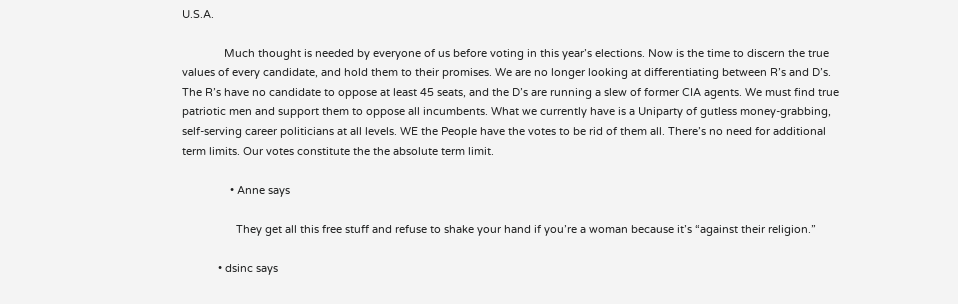U.S.A.

              Much thought is needed by everyone of us before voting in this year’s elections. Now is the time to discern the true values of every candidate, and hold them to their promises. We are no longer looking at differentiating between R’s and D’s. The R’s have no candidate to oppose at least 45 seats, and the D’s are running a slew of former CIA agents. We must find true patriotic men and support them to oppose all incumbents. What we currently have is a Uniparty of gutless money-grabbing, self-serving career politicians at all levels. WE the People have the votes to be rid of them all. There’s no need for additional term limits. Our votes constitute the the absolute term limit.

                • Anne says

                  They get all this free stuff and refuse to shake your hand if you’re a woman because it’s “against their religion.”

            • dsinc says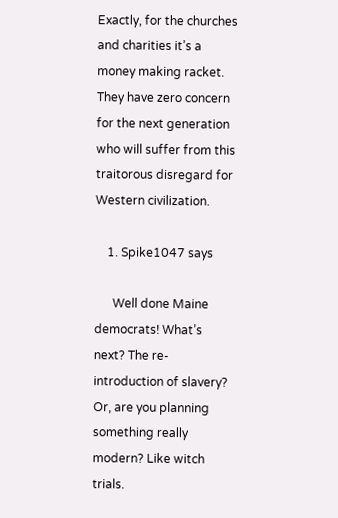Exactly, for the churches and charities it’s a money making racket. They have zero concern for the next generation who will suffer from this traitorous disregard for Western civilization.

    1. Spike1047 says

      Well done Maine democrats! What’s next? The re-introduction of slavery? Or, are you planning something really modern? Like witch trials.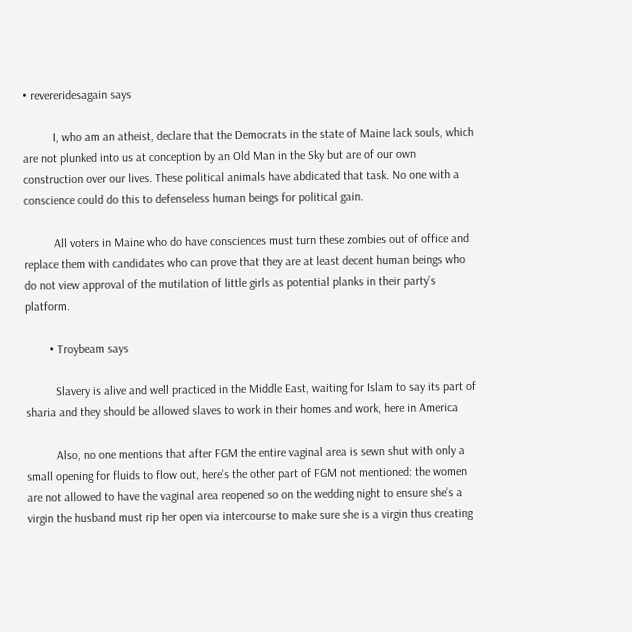• revereridesagain says

          I, who am an atheist, declare that the Democrats in the state of Maine lack souls, which are not plunked into us at conception by an Old Man in the Sky but are of our own construction over our lives. These political animals have abdicated that task. No one with a conscience could do this to defenseless human beings for political gain.

          All voters in Maine who do have consciences must turn these zombies out of office and replace them with candidates who can prove that they are at least decent human beings who do not view approval of the mutilation of little girls as potential planks in their party’s platform.

        • Troybeam says

          Slavery is alive and well practiced in the Middle East, waiting for Islam to say its part of sharia and they should be allowed slaves to work in their homes and work, here in America

          Also, no one mentions that after FGM the entire vaginal area is sewn shut with only a small opening for fluids to flow out, here’s the other part of FGM not mentioned: the women are not allowed to have the vaginal area reopened so on the wedding night to ensure she’s a virgin the husband must rip her open via intercourse to make sure she is a virgin thus creating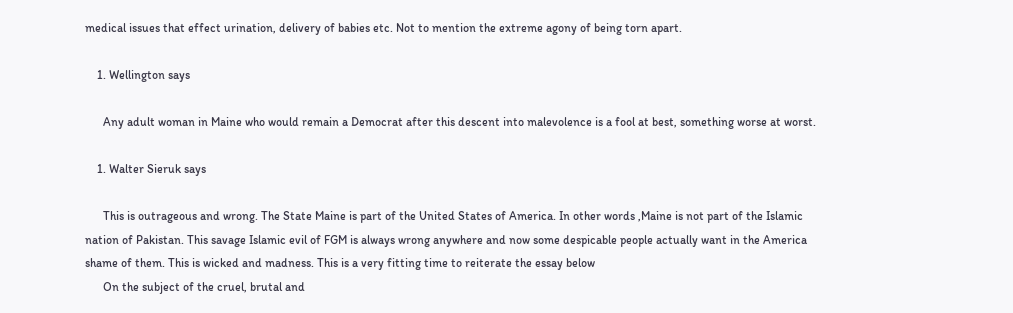medical issues that effect urination, delivery of babies etc. Not to mention the extreme agony of being torn apart.

    1. Wellington says

      Any adult woman in Maine who would remain a Democrat after this descent into malevolence is a fool at best, something worse at worst.

    1. Walter Sieruk says

      This is outrageous and wrong. The State Maine is part of the United States of America. In other words ,Maine is not part of the Islamic nation of Pakistan. This savage Islamic evil of FGM is always wrong anywhere and now some despicable people actually want in the America shame of them. This is wicked and madness. This is a very fitting time to reiterate the essay below
      On the subject of the cruel, brutal and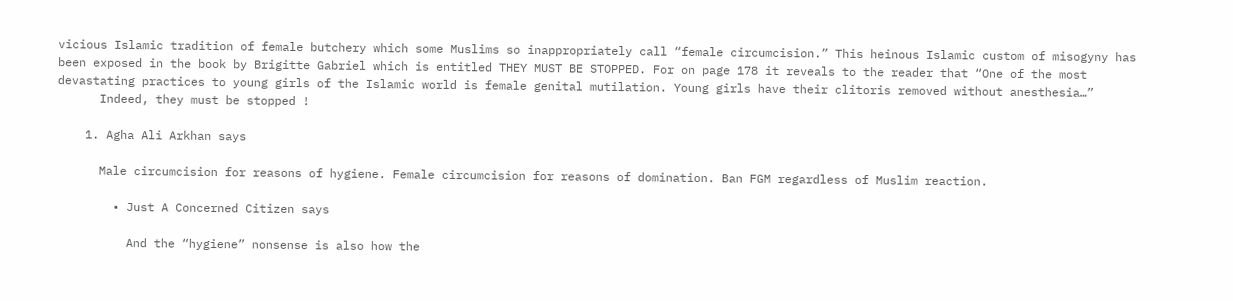vicious Islamic tradition of female butchery which some Muslims so inappropriately call “female circumcision.” This heinous Islamic custom of misogyny has been exposed in the book by Brigitte Gabriel which is entitled THEY MUST BE STOPPED. For on page 178 it reveals to the reader that “One of the most devastating practices to young girls of the Islamic world is female genital mutilation. Young girls have their clitoris removed without anesthesia…”
      Indeed, they must be stopped !

    1. Agha Ali Arkhan says

      Male circumcision for reasons of hygiene. Female circumcision for reasons of domination. Ban FGM regardless of Muslim reaction.

        • Just A Concerned Citizen says

          And the “hygiene” nonsense is also how the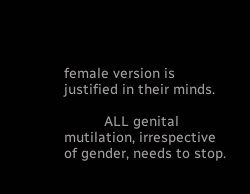female version is justified in their minds.

          ALL genital mutilation, irrespective of gender, needs to stop.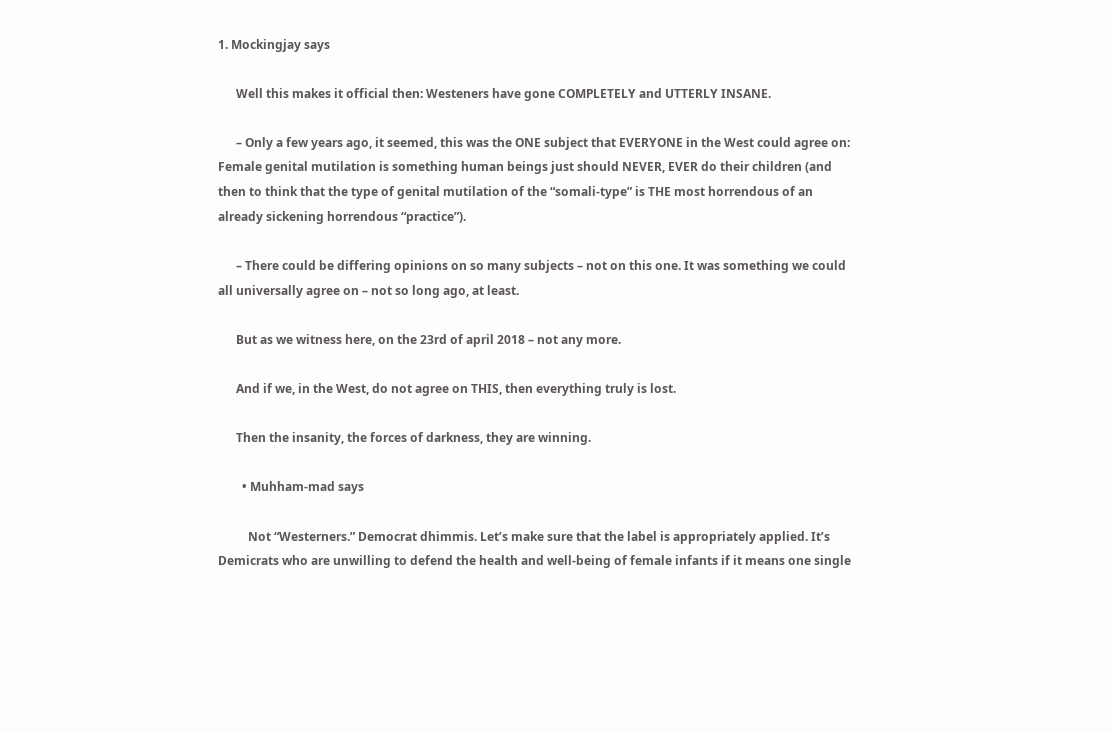1. Mockingjay says

      Well this makes it official then: Westeners have gone COMPLETELY and UTTERLY INSANE.

      – Only a few years ago, it seemed, this was the ONE subject that EVERYONE in the West could agree on: Female genital mutilation is something human beings just should NEVER, EVER do their children (and then to think that the type of genital mutilation of the “somali-type” is THE most horrendous of an already sickening horrendous “practice”).

      – There could be differing opinions on so many subjects – not on this one. It was something we could all universally agree on – not so long ago, at least.

      But as we witness here, on the 23rd of april 2018 – not any more.

      And if we, in the West, do not agree on THIS, then everything truly is lost.

      Then the insanity, the forces of darkness, they are winning.

        • Muhham-mad says

          Not “Westerners.” Democrat dhimmis. Let’s make sure that the label is appropriately applied. It’s Demicrats who are unwilling to defend the health and well-being of female infants if it means one single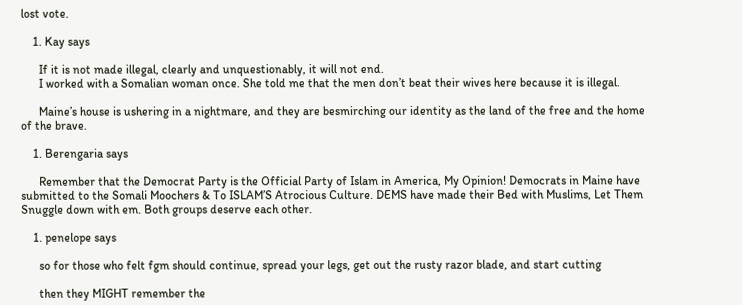lost vote.

    1. Kay says

      If it is not made illegal, clearly and unquestionably, it will not end.
      I worked with a Somalian woman once. She told me that the men don’t beat their wives here because it is illegal.

      Maine’s house is ushering in a nightmare, and they are besmirching our identity as the land of the free and the home of the brave.

    1. Berengaria says

      Remember that the Democrat Party is the Official Party of Islam in America, My Opinion! Democrats in Maine have submitted to the Somali Moochers & To ISLAM’S Atrocious Culture. DEMS have made their Bed with Muslims, Let Them Snuggle down with em. Both groups deserve each other.

    1. penelope says

      so for those who felt fgm should continue, spread your legs, get out the rusty razor blade, and start cutting

      then they MIGHT remember the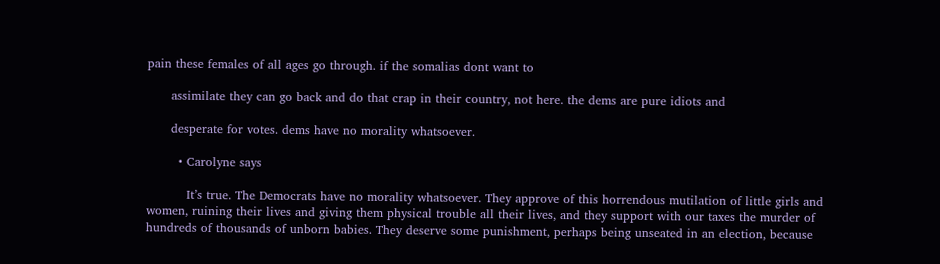pain these females of all ages go through. if the somalias dont want to

      assimilate they can go back and do that crap in their country, not here. the dems are pure idiots and

      desperate for votes. dems have no morality whatsoever.

        • Carolyne says

          It’s true. The Democrats have no morality whatsoever. They approve of this horrendous mutilation of little girls and women, ruining their lives and giving them physical trouble all their lives, and they support with our taxes the murder of hundreds of thousands of unborn babies. They deserve some punishment, perhaps being unseated in an election, because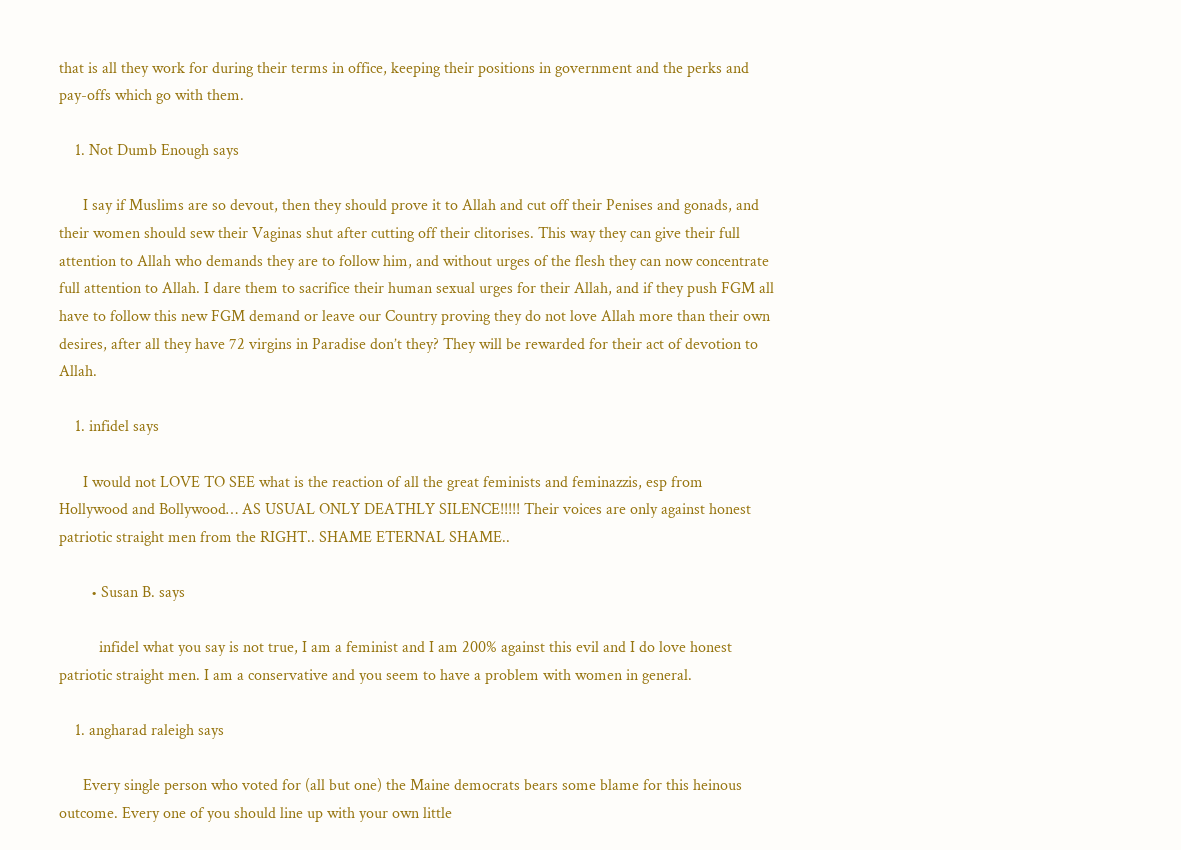that is all they work for during their terms in office, keeping their positions in government and the perks and pay-offs which go with them.

    1. Not Dumb Enough says

      I say if Muslims are so devout, then they should prove it to Allah and cut off their Penises and gonads, and their women should sew their Vaginas shut after cutting off their clitorises. This way they can give their full attention to Allah who demands they are to follow him, and without urges of the flesh they can now concentrate full attention to Allah. I dare them to sacrifice their human sexual urges for their Allah, and if they push FGM all have to follow this new FGM demand or leave our Country proving they do not love Allah more than their own desires, after all they have 72 virgins in Paradise don’t they? They will be rewarded for their act of devotion to Allah.

    1. infidel says

      I would not LOVE TO SEE what is the reaction of all the great feminists and feminazzis, esp from Hollywood and Bollywood… AS USUAL ONLY DEATHLY SILENCE!!!!! Their voices are only against honest patriotic straight men from the RIGHT.. SHAME ETERNAL SHAME..

        • Susan B. says

          infidel what you say is not true, I am a feminist and I am 200% against this evil and I do love honest patriotic straight men. I am a conservative and you seem to have a problem with women in general.

    1. angharad raleigh says

      Every single person who voted for (all but one) the Maine democrats bears some blame for this heinous outcome. Every one of you should line up with your own little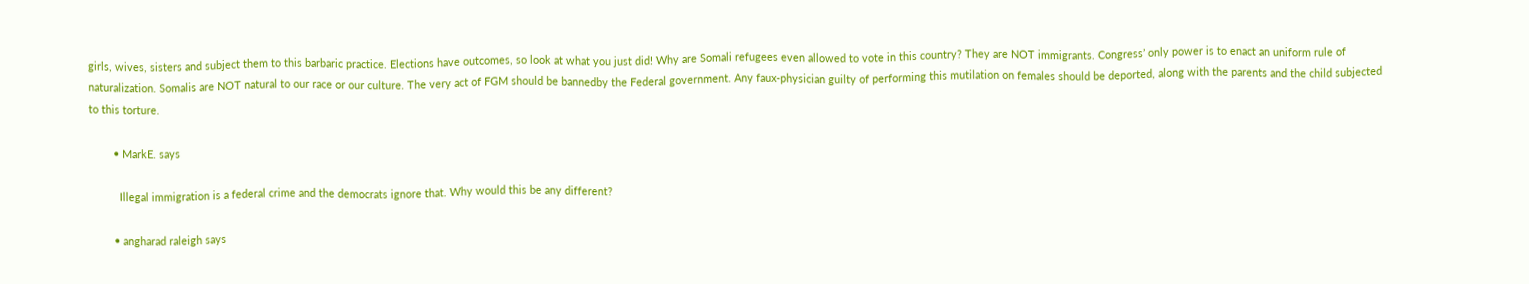girls, wives, sisters and subject them to this barbaric practice. Elections have outcomes, so look at what you just did! Why are Somali refugees even allowed to vote in this country? They are NOT immigrants. Congress’ only power is to enact an uniform rule of naturalization. Somalis are NOT natural to our race or our culture. The very act of FGM should be bannedby the Federal government. Any faux-physician guilty of performing this mutilation on females should be deported, along with the parents and the child subjected to this torture.

        • MarkE. says

          Illegal immigration is a federal crime and the democrats ignore that. Why would this be any different?

        • angharad raleigh says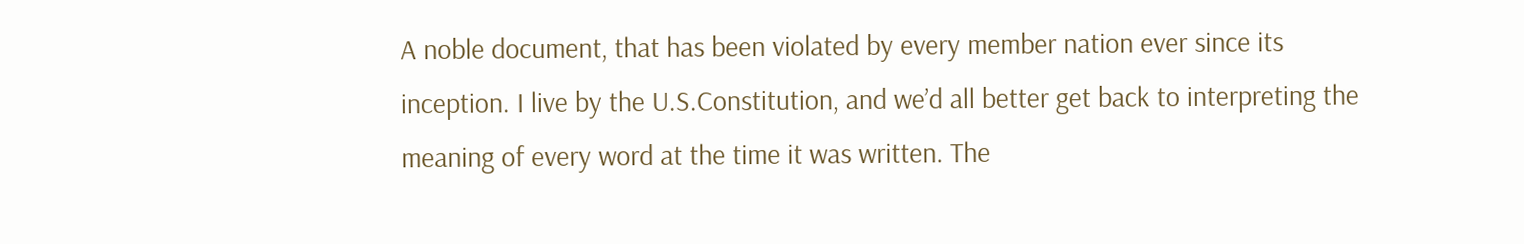A noble document, that has been violated by every member nation ever since its inception. I live by the U.S.Constitution, and we’d all better get back to interpreting the meaning of every word at the time it was written. The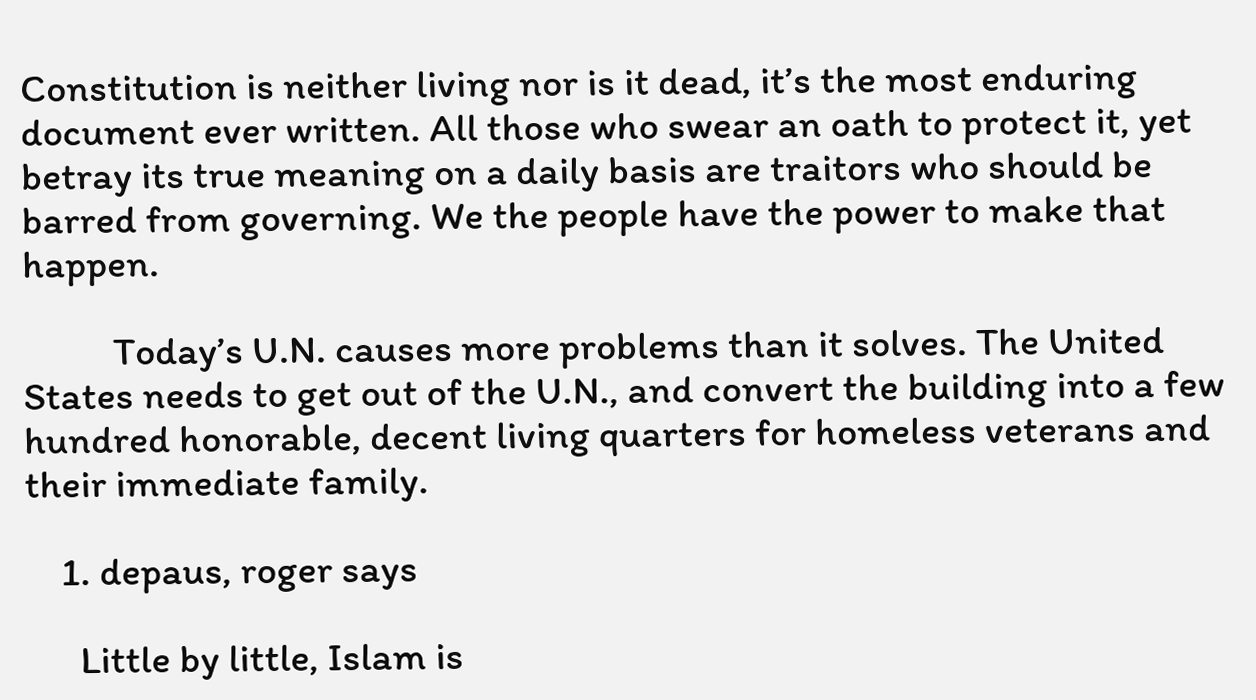Constitution is neither living nor is it dead, it’s the most enduring document ever written. All those who swear an oath to protect it, yet betray its true meaning on a daily basis are traitors who should be barred from governing. We the people have the power to make that happen.

          Today’s U.N. causes more problems than it solves. The United States needs to get out of the U.N., and convert the building into a few hundred honorable, decent living quarters for homeless veterans and their immediate family.

    1. depaus, roger says

      Little by little, Islam is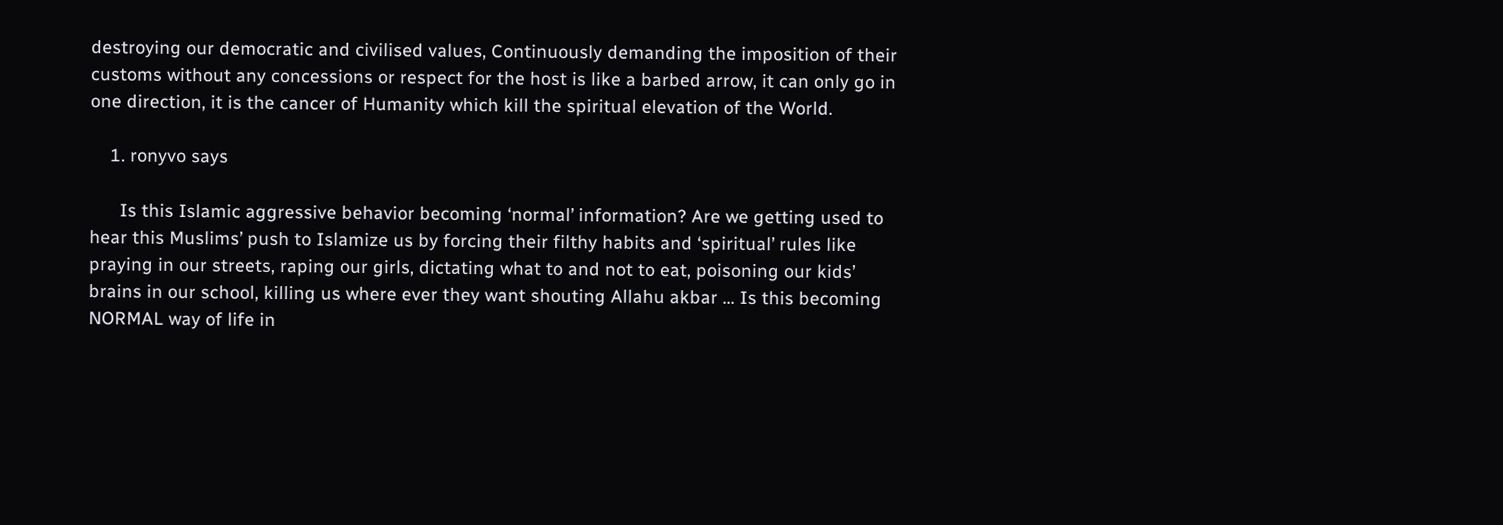destroying our democratic and civilised values, Continuously demanding the imposition of their customs without any concessions or respect for the host is like a barbed arrow, it can only go in one direction, it is the cancer of Humanity which kill the spiritual elevation of the World.

    1. ronyvo says

      Is this Islamic aggressive behavior becoming ‘normal’ information? Are we getting used to hear this Muslims’ push to Islamize us by forcing their filthy habits and ‘spiritual’ rules like praying in our streets, raping our girls, dictating what to and not to eat, poisoning our kids’ brains in our school, killing us where ever they want shouting Allahu akbar … Is this becoming NORMAL way of life in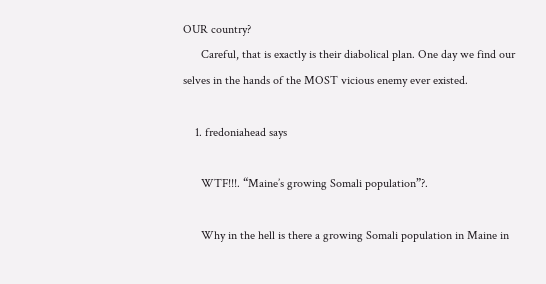OUR country?
      Careful, that is exactly is their diabolical plan. One day we find our selves in the hands of the MOST vicious enemy ever existed.

    1. fredoniahead says

      WTF!!!. “Maine’s growing Somali population”?.

      Why in the hell is there a growing Somali population in Maine in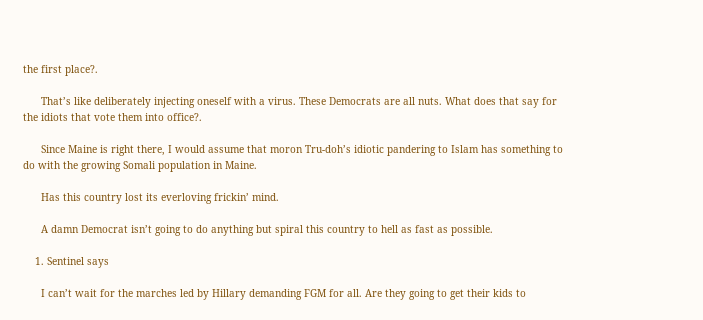the first place?.

      That’s like deliberately injecting oneself with a virus. These Democrats are all nuts. What does that say for the idiots that vote them into office?.

      Since Maine is right there, I would assume that moron Tru-doh’s idiotic pandering to Islam has something to do with the growing Somali population in Maine.

      Has this country lost its everloving frickin’ mind.

      A damn Democrat isn’t going to do anything but spiral this country to hell as fast as possible.

    1. Sentinel says

      I can’t wait for the marches led by Hillary demanding FGM for all. Are they going to get their kids to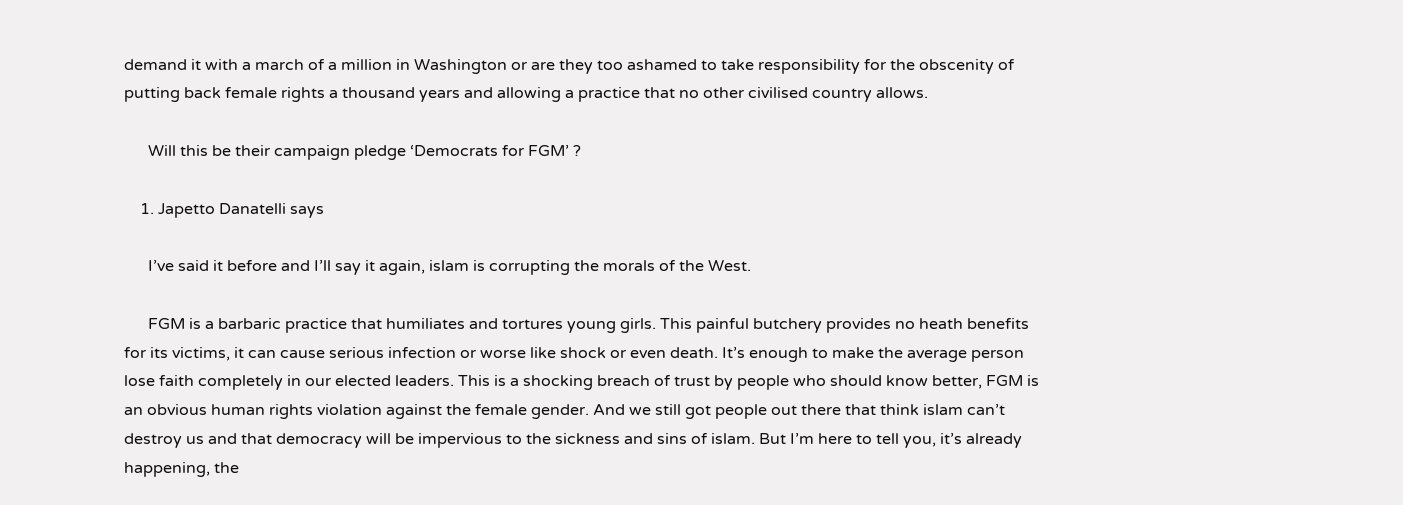demand it with a march of a million in Washington or are they too ashamed to take responsibility for the obscenity of putting back female rights a thousand years and allowing a practice that no other civilised country allows.

      Will this be their campaign pledge ‘Democrats for FGM’ ?

    1. Japetto Danatelli says

      I’ve said it before and I’ll say it again, islam is corrupting the morals of the West.

      FGM is a barbaric practice that humiliates and tortures young girls. This painful butchery provides no heath benefits for its victims, it can cause serious infection or worse like shock or even death. It’s enough to make the average person lose faith completely in our elected leaders. This is a shocking breach of trust by people who should know better, FGM is an obvious human rights violation against the female gender. And we still got people out there that think islam can’t destroy us and that democracy will be impervious to the sickness and sins of islam. But I’m here to tell you, it’s already happening, the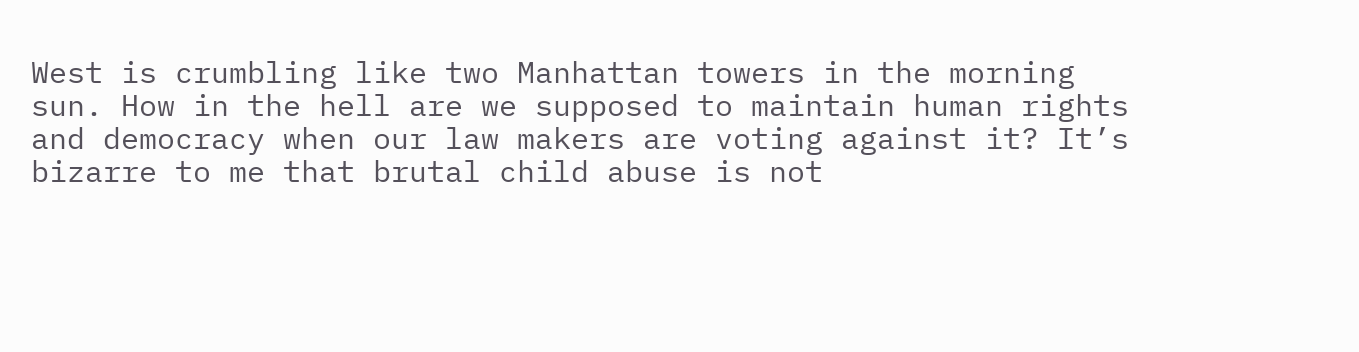West is crumbling like two Manhattan towers in the morning sun. How in the hell are we supposed to maintain human rights and democracy when our law makers are voting against it? It’s bizarre to me that brutal child abuse is not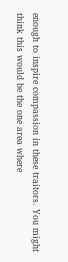enough to inspire compassion in these traitors. You might think this would be the one area where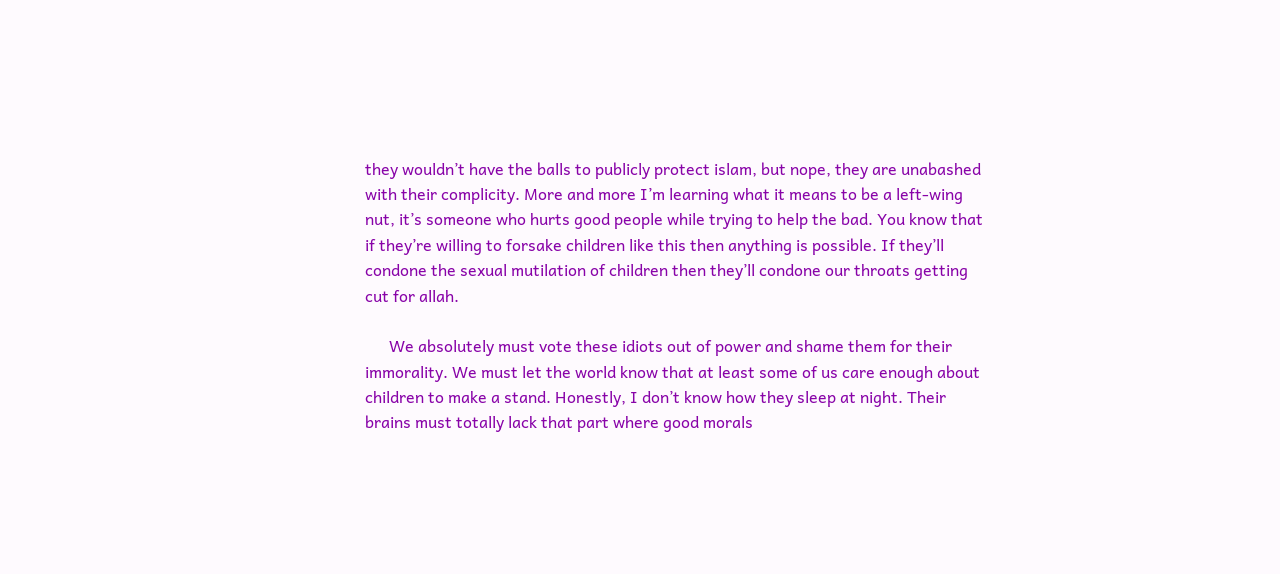they wouldn’t have the balls to publicly protect islam, but nope, they are unabashed with their complicity. More and more I’m learning what it means to be a left-wing nut, it’s someone who hurts good people while trying to help the bad. You know that if they’re willing to forsake children like this then anything is possible. If they’ll condone the sexual mutilation of children then they’ll condone our throats getting cut for allah.

      We absolutely must vote these idiots out of power and shame them for their immorality. We must let the world know that at least some of us care enough about children to make a stand. Honestly, I don’t know how they sleep at night. Their brains must totally lack that part where good morals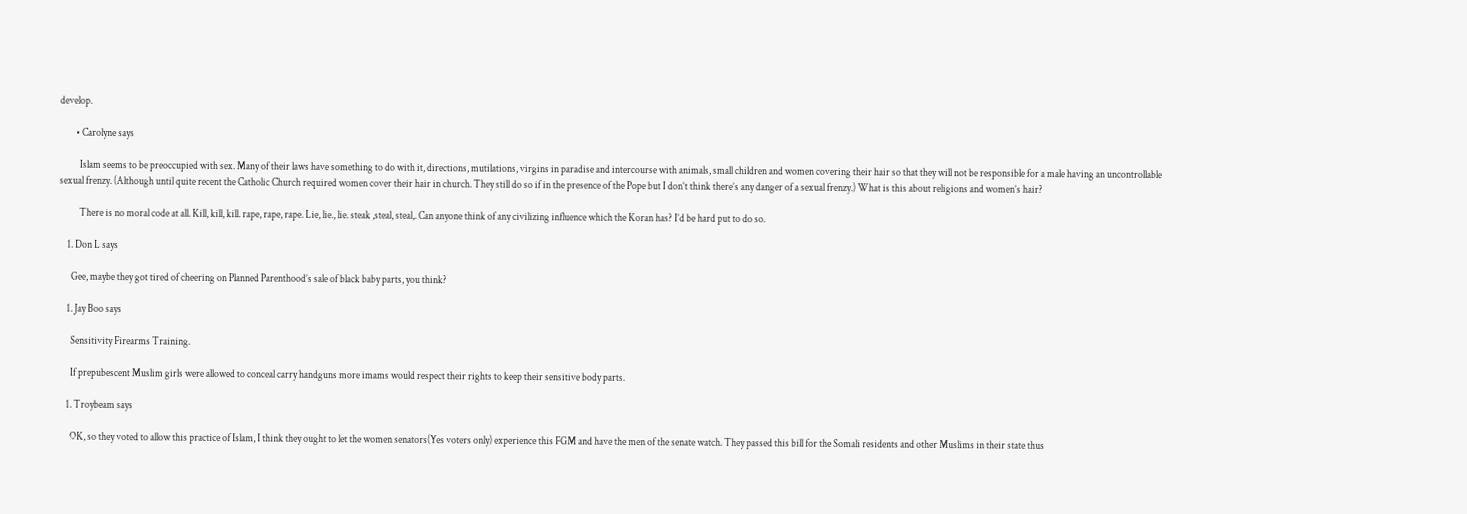develop.

        • Carolyne says

          Islam seems to be preoccupied with sex. Many of their laws have something to do with it, directions, mutilations, virgins in paradise and intercourse with animals, small children and women covering their hair so that they will not be responsible for a male having an uncontrollable sexual frenzy. (Although until quite recent the Catholic Church required women cover their hair in church. They still do so if in the presence of the Pope but I don’t think there’s any danger of a sexual frenzy.) What is this about religions and women’s hair?

          There is no moral code at all. Kill, kill, kill. rape, rape, rape. Lie, lie., lie. steak ,steal, steal,. Can anyone think of any civilizing influence which the Koran has? I’d be hard put to do so.

    1. Don L says

      Gee, maybe they got tired of cheering on Planned Parenthood’s sale of black baby parts, you think?

    1. Jay Boo says

      Sensitivity Firearms Training.

      If prepubescent Muslim girls were allowed to conceal carry handguns more imams would respect their rights to keep their sensitive body parts.

    1. Troybeam says

      OK, so they voted to allow this practice of Islam, I think they ought to let the women senators(Yes voters only) experience this FGM and have the men of the senate watch. They passed this bill for the Somali residents and other Muslims in their state thus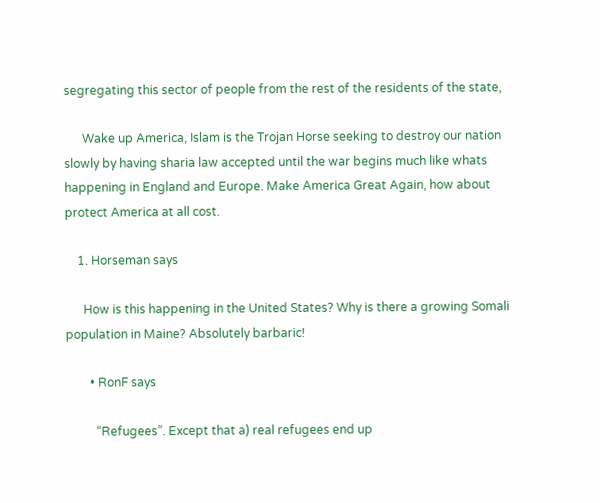segregating this sector of people from the rest of the residents of the state,

      Wake up America, Islam is the Trojan Horse seeking to destroy our nation slowly by having sharia law accepted until the war begins much like whats happening in England and Europe. Make America Great Again, how about protect America at all cost.

    1. Horseman says

      How is this happening in the United States? Why is there a growing Somali population in Maine? Absolutely barbaric!

        • RonF says

          “Refugees”. Except that a) real refugees end up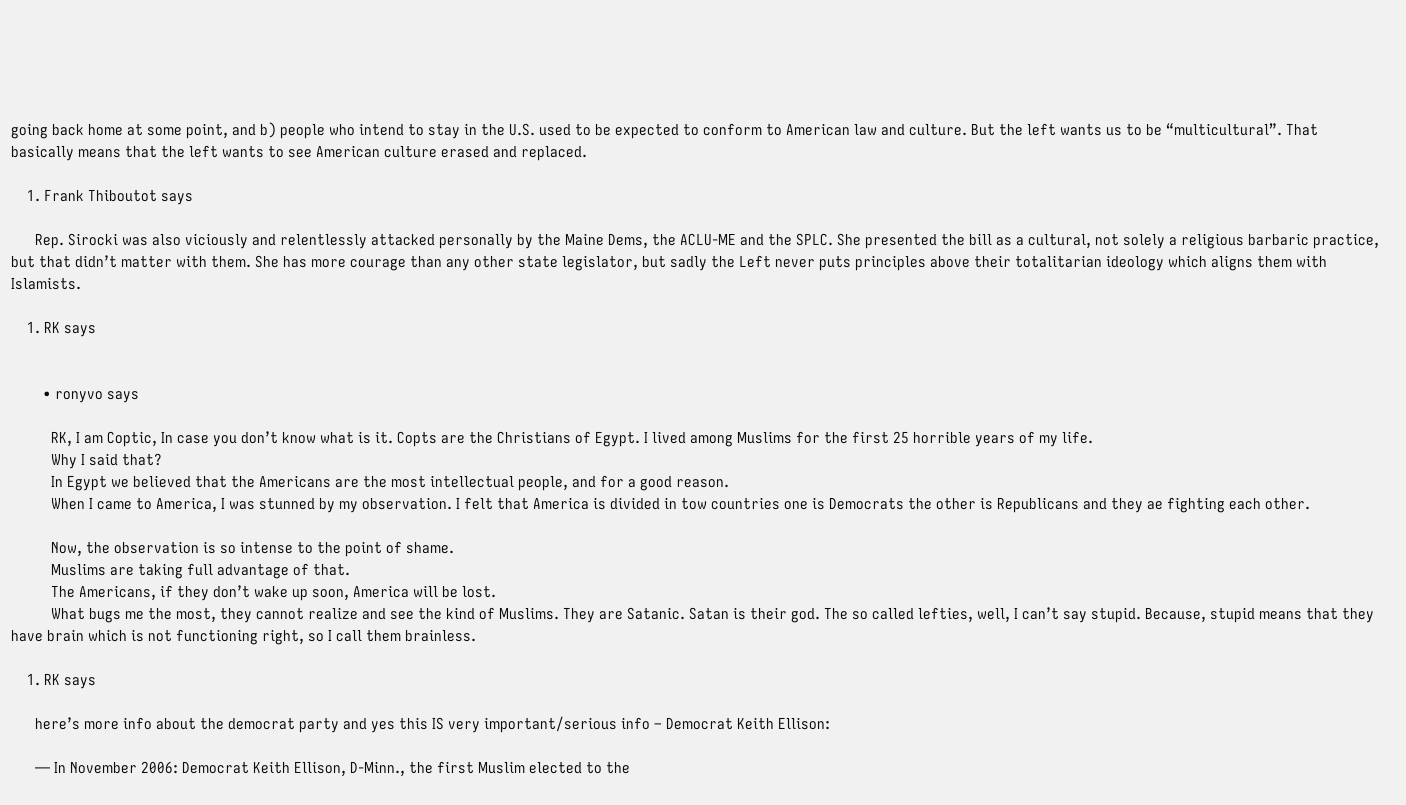going back home at some point, and b) people who intend to stay in the U.S. used to be expected to conform to American law and culture. But the left wants us to be “multicultural”. That basically means that the left wants to see American culture erased and replaced.

    1. Frank Thiboutot says

      Rep. Sirocki was also viciously and relentlessly attacked personally by the Maine Dems, the ACLU-ME and the SPLC. She presented the bill as a cultural, not solely a religious barbaric practice, but that didn’t matter with them. She has more courage than any other state legislator, but sadly the Left never puts principles above their totalitarian ideology which aligns them with Islamists.

    1. RK says


        • ronyvo says

          RK, I am Coptic, In case you don’t know what is it. Copts are the Christians of Egypt. I lived among Muslims for the first 25 horrible years of my life.
          Why I said that?
          In Egypt we believed that the Americans are the most intellectual people, and for a good reason.
          When I came to America, I was stunned by my observation. I felt that America is divided in tow countries one is Democrats the other is Republicans and they ae fighting each other.

          Now, the observation is so intense to the point of shame.
          Muslims are taking full advantage of that.
          The Americans, if they don’t wake up soon, America will be lost.
          What bugs me the most, they cannot realize and see the kind of Muslims. They are Satanic. Satan is their god. The so called lefties, well, I can’t say stupid. Because, stupid means that they have brain which is not functioning right, so I call them brainless.

    1. RK says

      here’s more info about the democrat party and yes this IS very important/serious info – Democrat Keith Ellison:

      — In November 2006: Democrat Keith Ellison, D-Minn., the first Muslim elected to the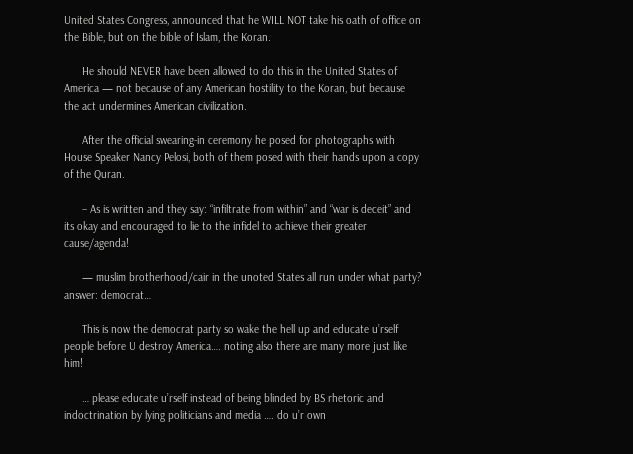United States Congress, announced that he WILL NOT take his oath of office on the Bible, but on the bible of Islam, the Koran.

      He should NEVER have been allowed to do this in the United States of America — not because of any American hostility to the Koran, but because the act undermines American civilization.

      After the official swearing-in ceremony he posed for photographs with House Speaker Nancy Pelosi, both of them posed with their hands upon a copy of the Quran.

      – As is written and they say: “infiltrate from within” and “war is deceit” and its okay and encouraged to lie to the infidel to achieve their greater cause/agenda!

      — muslim brotherhood/cair in the unoted States all run under what party? answer: democrat…

      This is now the democrat party so wake the hell up and educate u’rself people before U destroy America…. noting also there are many more just like him!

      … please educate u’rself instead of being blinded by BS rhetoric and indoctrination by lying politicians and media …. do u’r own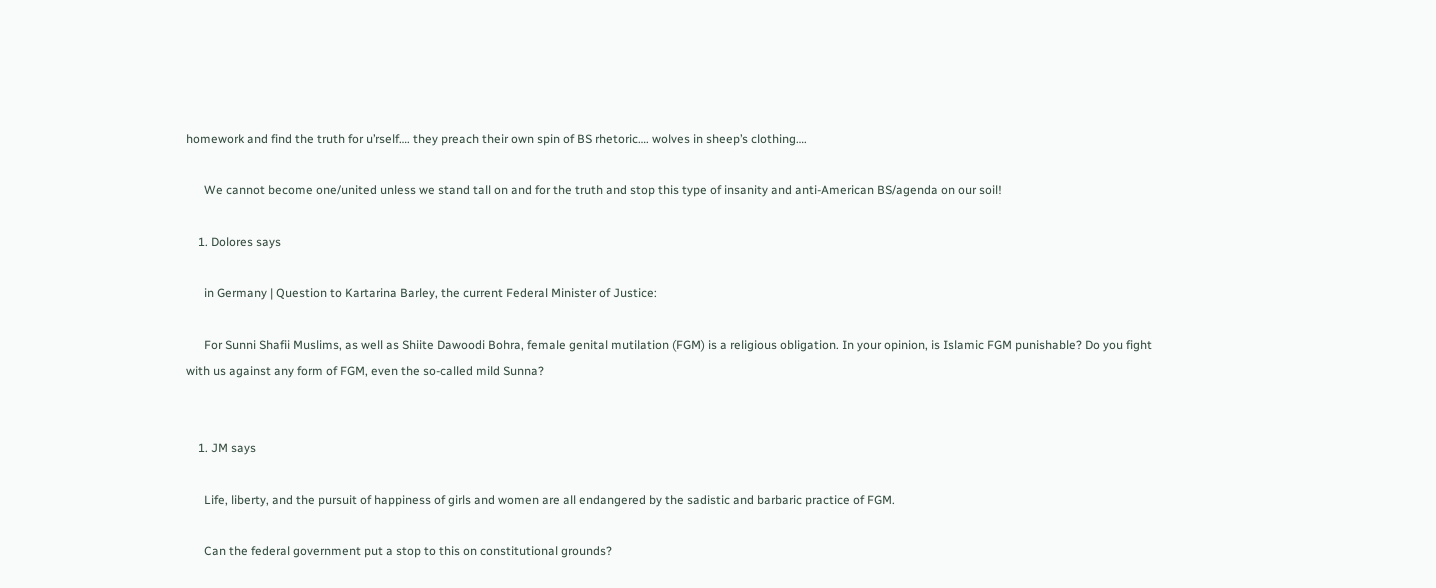homework and find the truth for u’rself…. they preach their own spin of BS rhetoric…. wolves in sheep’s clothing….

      We cannot become one/united unless we stand tall on and for the truth and stop this type of insanity and anti-American BS/agenda on our soil!

    1. Dolores says

      in Germany | Question to Kartarina Barley, the current Federal Minister of Justice:

      For Sunni Shafii Muslims, as well as Shiite Dawoodi Bohra, female genital mutilation (FGM) is a religious obligation. In your opinion, is Islamic FGM punishable? Do you fight with us against any form of FGM, even the so-called mild Sunna?


    1. JM says

      Life, liberty, and the pursuit of happiness of girls and women are all endangered by the sadistic and barbaric practice of FGM.

      Can the federal government put a stop to this on constitutional grounds?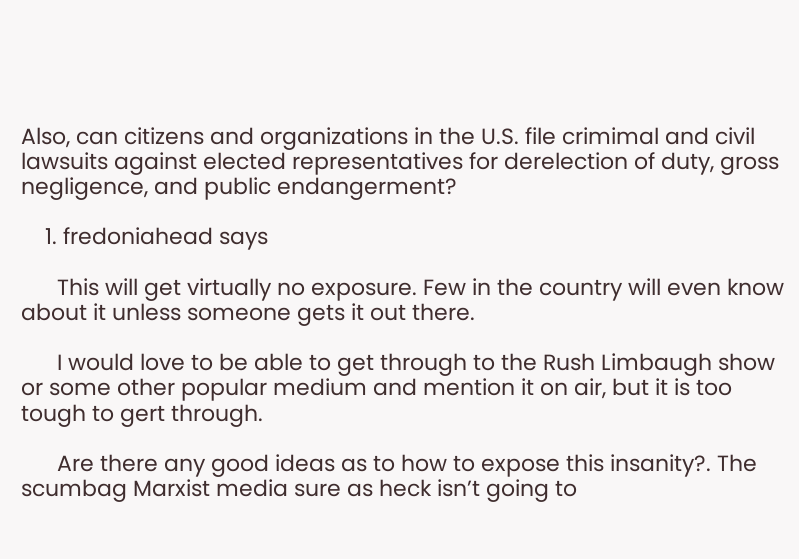Also, can citizens and organizations in the U.S. file crimimal and civil lawsuits against elected representatives for derelection of duty, gross negligence, and public endangerment?

    1. fredoniahead says

      This will get virtually no exposure. Few in the country will even know about it unless someone gets it out there.

      I would love to be able to get through to the Rush Limbaugh show or some other popular medium and mention it on air, but it is too tough to gert through.

      Are there any good ideas as to how to expose this insanity?. The scumbag Marxist media sure as heck isn’t going to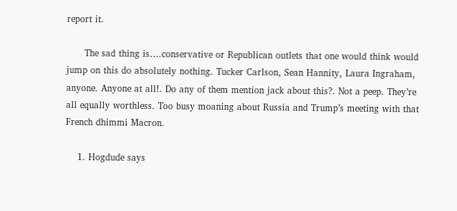report it.

      The sad thing is….conservative or Republican outlets that one would think would jump on this do absolutely nothing. Tucker Carlson, Sean Hannity, Laura Ingraham, anyone. Anyone at all!. Do any of them mention jack about this?. Not a peep. They’re all equally worthless. Too busy moaning about Russia and Trump’s meeting with that French dhimmi Macron.

    1. Hogdude says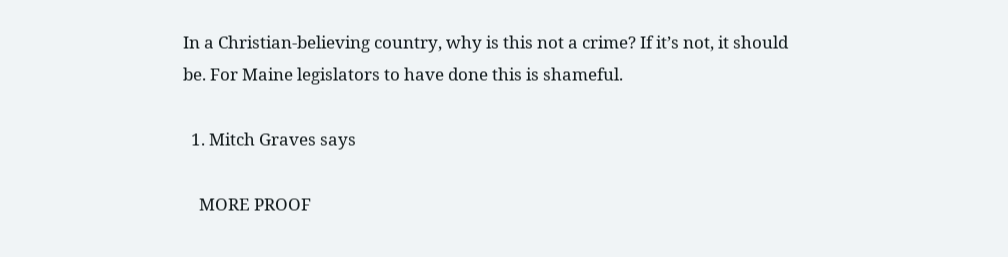In a Christian-believing country, why is this not a crime? If it’s not, it should be. For Maine legislators to have done this is shameful.

  1. Mitch Graves says

    MORE PROOF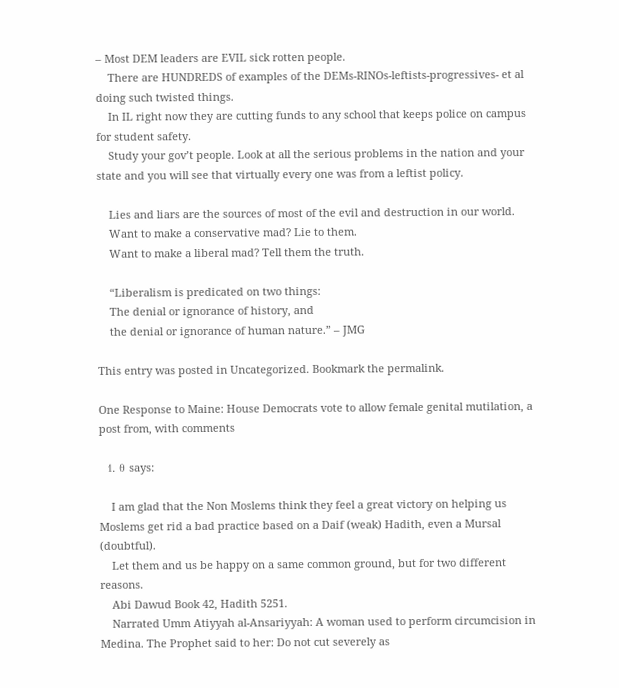– Most DEM leaders are EVIL sick rotten people.
    There are HUNDREDS of examples of the DEMs-RINOs-leftists-progressives- et al doing such twisted things.
    In IL right now they are cutting funds to any school that keeps police on campus for student safety.
    Study your gov’t people. Look at all the serious problems in the nation and your state and you will see that virtually every one was from a leftist policy.

    Lies and liars are the sources of most of the evil and destruction in our world.
    Want to make a conservative mad? Lie to them.
    Want to make a liberal mad? Tell them the truth.

    “Liberalism is predicated on two things:
    The denial or ignorance of history, and
    the denial or ignorance of human nature.” – JMG

This entry was posted in Uncategorized. Bookmark the permalink.

One Response to Maine: House Democrats vote to allow female genital mutilation, a post from, with comments

  1. θ says:

    I am glad that the Non Moslems think they feel a great victory on helping us Moslems get rid a bad practice based on a Daif (weak) Hadith, even a Mursal (doubtful).
    Let them and us be happy on a same common ground, but for two different reasons.
    Abi Dawud Book 42, Hadith 5251.
    Narrated Umm Atiyyah al-Ansariyyah: A woman used to perform circumcision in Medina. The Prophet said to her: Do not cut severely as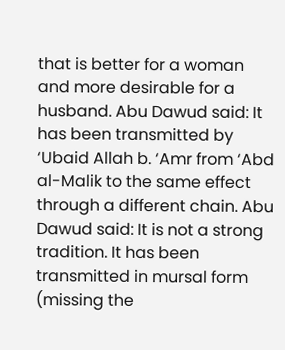that is better for a woman and more desirable for a husband. Abu Dawud said: It has been transmitted by ‘Ubaid Allah b. ‘Amr from ‘Abd al-Malik to the same effect through a different chain. Abu Dawud said: It is not a strong tradition. It has been transmitted in mursal form (missing the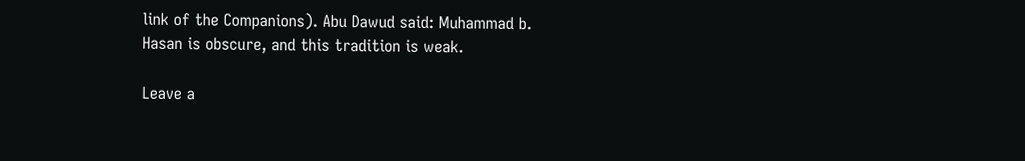link of the Companions). Abu Dawud said: Muhammad b. Hasan is obscure, and this tradition is weak.

Leave a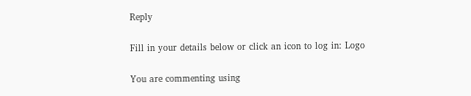Reply

Fill in your details below or click an icon to log in: Logo

You are commenting using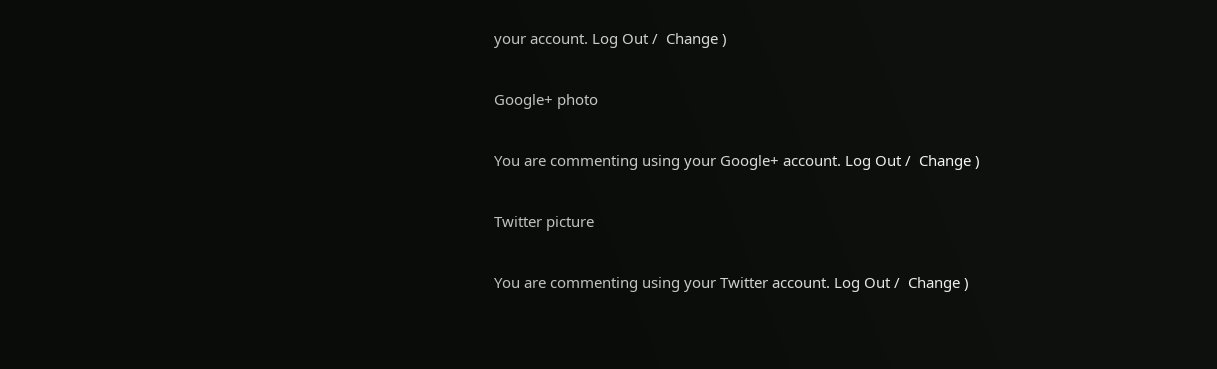your account. Log Out /  Change )

Google+ photo

You are commenting using your Google+ account. Log Out /  Change )

Twitter picture

You are commenting using your Twitter account. Log Out /  Change )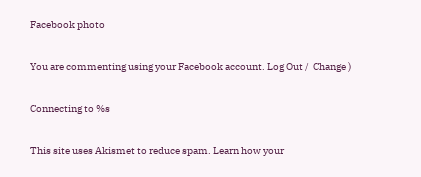Facebook photo

You are commenting using your Facebook account. Log Out /  Change )

Connecting to %s

This site uses Akismet to reduce spam. Learn how your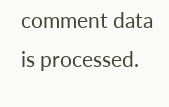comment data is processed.